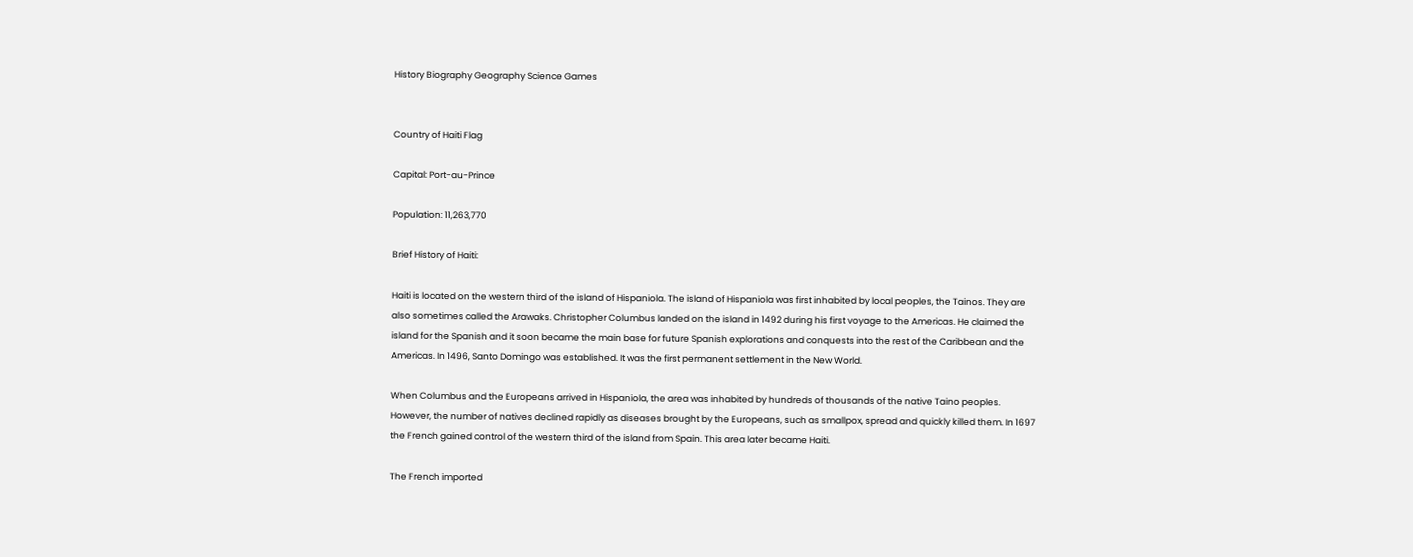History Biography Geography Science Games


Country of Haiti Flag

Capital: Port-au-Prince

Population: 11,263,770

Brief History of Haiti:

Haiti is located on the western third of the island of Hispaniola. The island of Hispaniola was first inhabited by local peoples, the Tainos. They are also sometimes called the Arawaks. Christopher Columbus landed on the island in 1492 during his first voyage to the Americas. He claimed the island for the Spanish and it soon became the main base for future Spanish explorations and conquests into the rest of the Caribbean and the Americas. In 1496, Santo Domingo was established. It was the first permanent settlement in the New World.

When Columbus and the Europeans arrived in Hispaniola, the area was inhabited by hundreds of thousands of the native Taino peoples. However, the number of natives declined rapidly as diseases brought by the Europeans, such as smallpox, spread and quickly killed them. In 1697 the French gained control of the western third of the island from Spain. This area later became Haiti.

The French imported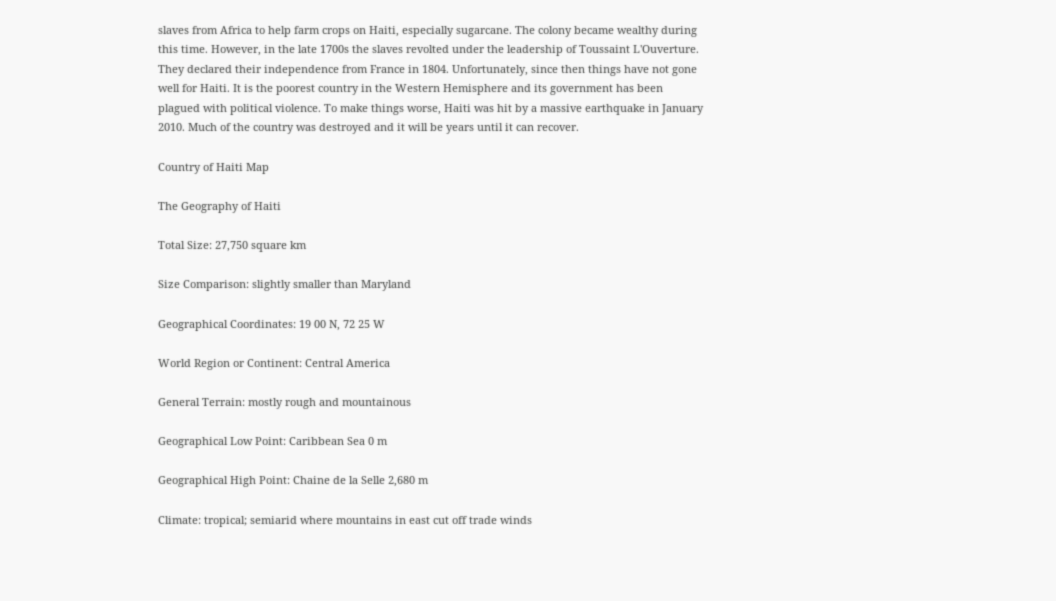slaves from Africa to help farm crops on Haiti, especially sugarcane. The colony became wealthy during this time. However, in the late 1700s the slaves revolted under the leadership of Toussaint L'Ouverture. They declared their independence from France in 1804. Unfortunately, since then things have not gone well for Haiti. It is the poorest country in the Western Hemisphere and its government has been plagued with political violence. To make things worse, Haiti was hit by a massive earthquake in January 2010. Much of the country was destroyed and it will be years until it can recover.

Country of Haiti Map

The Geography of Haiti

Total Size: 27,750 square km

Size Comparison: slightly smaller than Maryland

Geographical Coordinates: 19 00 N, 72 25 W

World Region or Continent: Central America

General Terrain: mostly rough and mountainous

Geographical Low Point: Caribbean Sea 0 m

Geographical High Point: Chaine de la Selle 2,680 m

Climate: tropical; semiarid where mountains in east cut off trade winds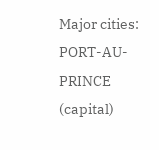Major cities: PORT-AU-PRINCE (capital)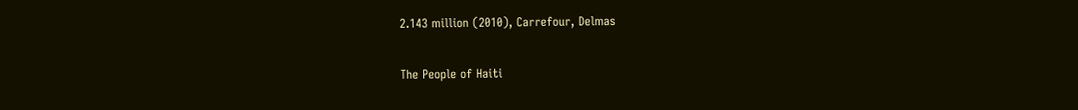2.143 million (2010), Carrefour, Delmas

The People of Haiti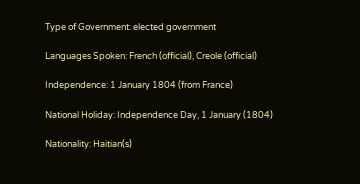Type of Government: elected government

Languages Spoken: French (official), Creole (official)

Independence: 1 January 1804 (from France)

National Holiday: Independence Day, 1 January (1804)

Nationality: Haitian(s)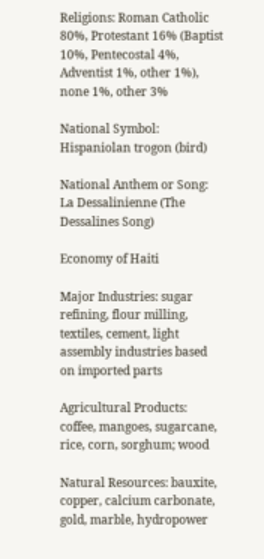Religions: Roman Catholic 80%, Protestant 16% (Baptist 10%, Pentecostal 4%, Adventist 1%, other 1%), none 1%, other 3%

National Symbol: Hispaniolan trogon (bird)

National Anthem or Song: La Dessalinienne (The Dessalines Song)

Economy of Haiti

Major Industries: sugar refining, flour milling, textiles, cement, light assembly industries based on imported parts

Agricultural Products: coffee, mangoes, sugarcane, rice, corn, sorghum; wood

Natural Resources: bauxite, copper, calcium carbonate, gold, marble, hydropower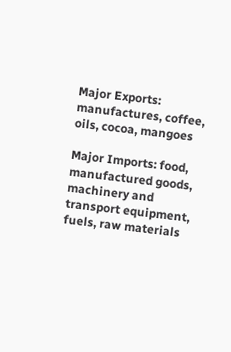Major Exports: manufactures, coffee, oils, cocoa, mangoes

Major Imports: food, manufactured goods, machinery and transport equipment, fuels, raw materials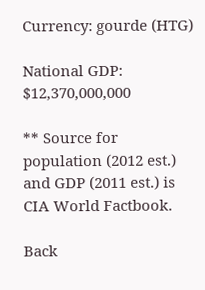Currency: gourde (HTG)

National GDP: $12,370,000,000

** Source for population (2012 est.) and GDP (2011 est.) is CIA World Factbook.

Back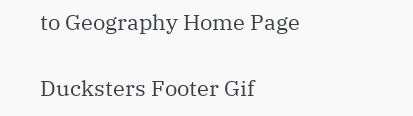to Geography Home Page

Ducksters Footer Gif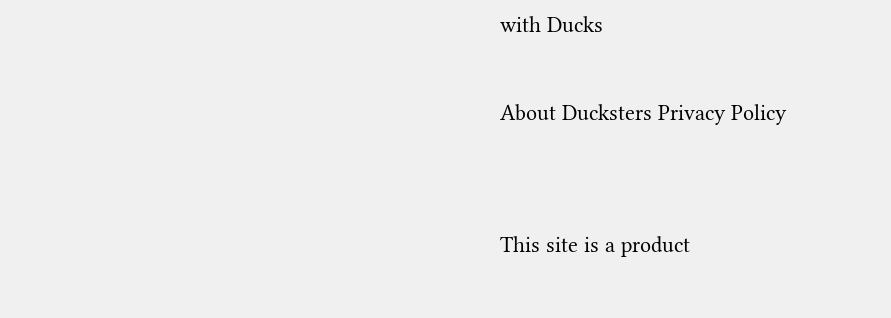with Ducks

About Ducksters Privacy Policy


This site is a product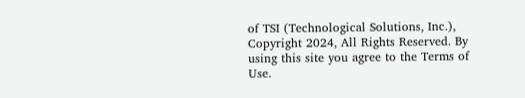of TSI (Technological Solutions, Inc.), Copyright 2024, All Rights Reserved. By using this site you agree to the Terms of Use.